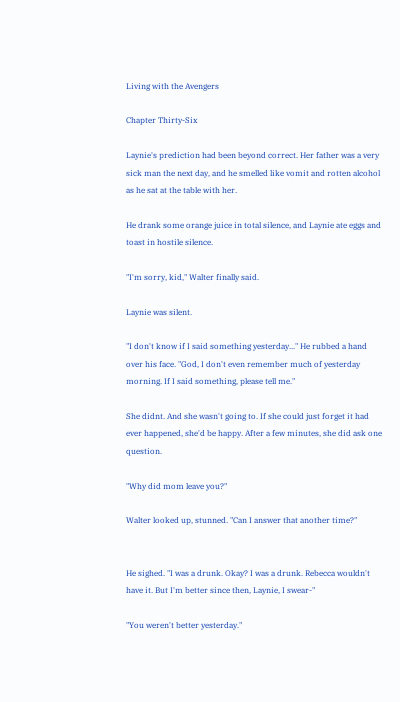Living with the Avengers

Chapter Thirty-Six

Laynie's prediction had been beyond correct. Her father was a very sick man the next day, and he smelled like vomit and rotten alcohol as he sat at the table with her.

He drank some orange juice in total silence, and Laynie ate eggs and toast in hostile silence.

"I'm sorry, kid," Walter finally said.

Laynie was silent.

"I don't know if I said something yesterday..." He rubbed a hand over his face. "God, I don't even remember much of yesterday morning. If I said something, please tell me."

She didnt. And she wasn't going to. If she could just forget it had ever happened, she'd be happy. After a few minutes, she did ask one question.

"Why did mom leave you?"

Walter looked up, stunned. "Can I answer that another time?"


He sighed. "I was a drunk. Okay? I was a drunk. Rebecca wouldn't have it. But I'm better since then, Laynie, I swear-"

"You weren't better yesterday."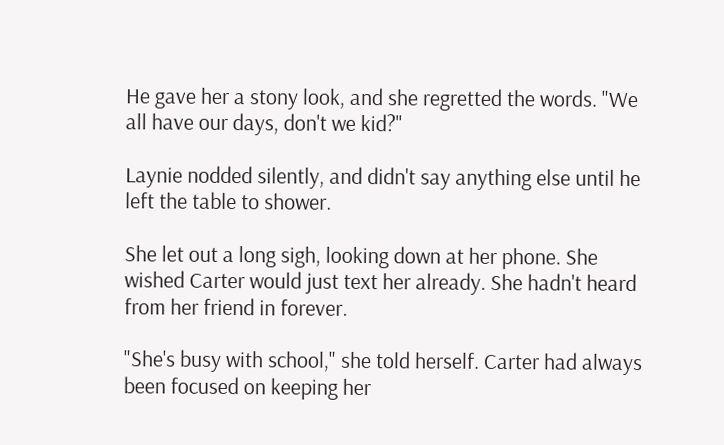He gave her a stony look, and she regretted the words. "We all have our days, don't we kid?"

Laynie nodded silently, and didn't say anything else until he left the table to shower.

She let out a long sigh, looking down at her phone. She wished Carter would just text her already. She hadn't heard from her friend in forever.

"She's busy with school," she told herself. Carter had always been focused on keeping her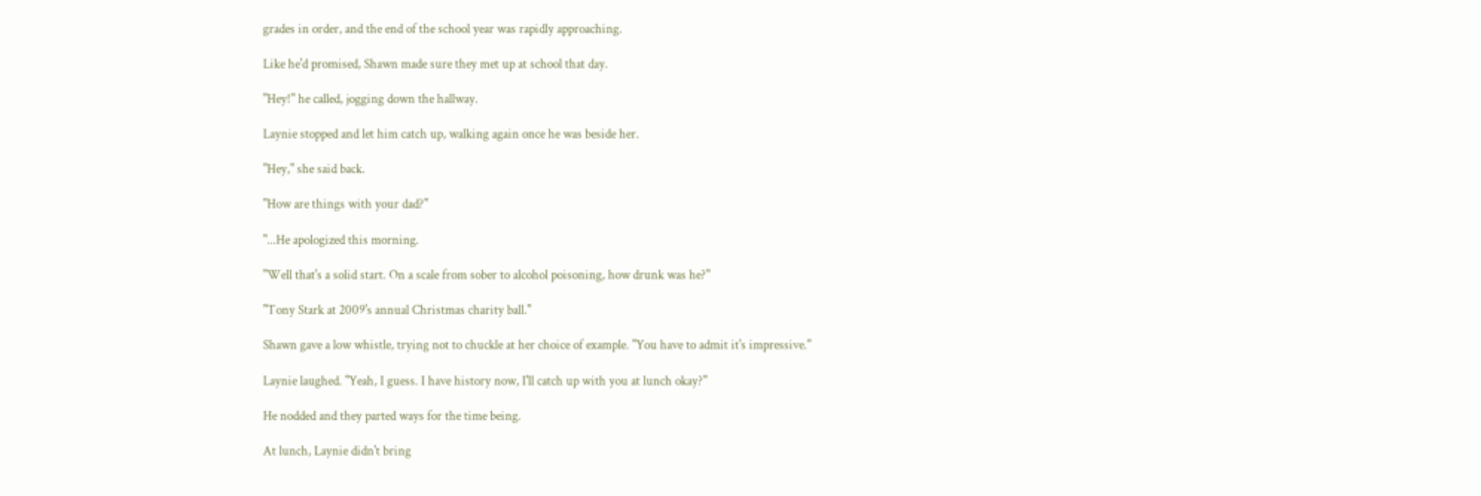grades in order, and the end of the school year was rapidly approaching.

Like he'd promised, Shawn made sure they met up at school that day.

"Hey!" he called, jogging down the hallway.

Laynie stopped and let him catch up, walking again once he was beside her.

"Hey," she said back.

"How are things with your dad?"

"...He apologized this morning.

"Well that's a solid start. On a scale from sober to alcohol poisoning, how drunk was he?"

"Tony Stark at 2009's annual Christmas charity ball."

Shawn gave a low whistle, trying not to chuckle at her choice of example. "You have to admit it's impressive."

Laynie laughed. "Yeah, I guess. I have history now, I'll catch up with you at lunch okay?"

He nodded and they parted ways for the time being.

At lunch, Laynie didn't bring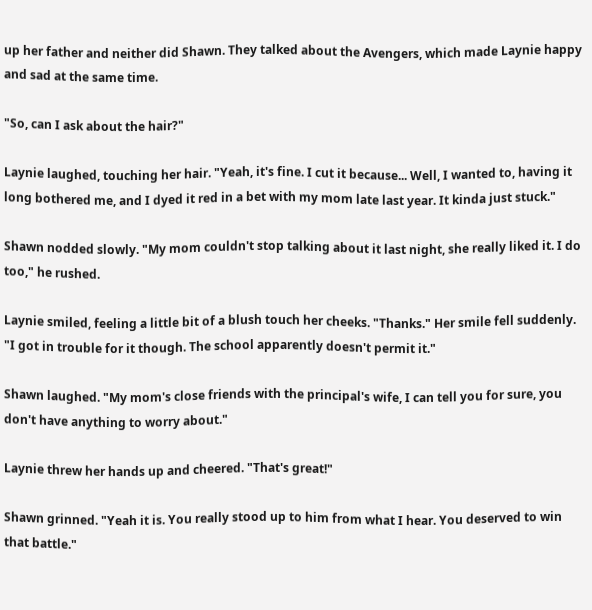up her father and neither did Shawn. They talked about the Avengers, which made Laynie happy and sad at the same time.

"So, can I ask about the hair?"

Laynie laughed, touching her hair. "Yeah, it's fine. I cut it because... Well, I wanted to, having it long bothered me, and I dyed it red in a bet with my mom late last year. It kinda just stuck."

Shawn nodded slowly. "My mom couldn't stop talking about it last night, she really liked it. I do too," he rushed.

Laynie smiled, feeling a little bit of a blush touch her cheeks. "Thanks." Her smile fell suddenly. "I got in trouble for it though. The school apparently doesn't permit it."

Shawn laughed. "My mom's close friends with the principal's wife, I can tell you for sure, you don't have anything to worry about."

Laynie threw her hands up and cheered. "That's great!"

Shawn grinned. "Yeah it is. You really stood up to him from what I hear. You deserved to win that battle."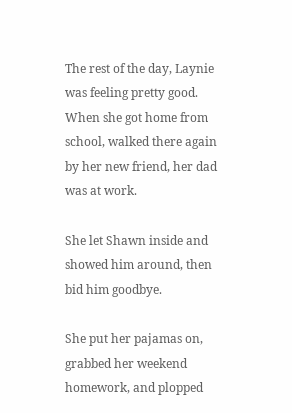The rest of the day, Laynie was feeling pretty good. When she got home from school, walked there again by her new friend, her dad was at work.

She let Shawn inside and showed him around, then bid him goodbye.

She put her pajamas on, grabbed her weekend homework, and plopped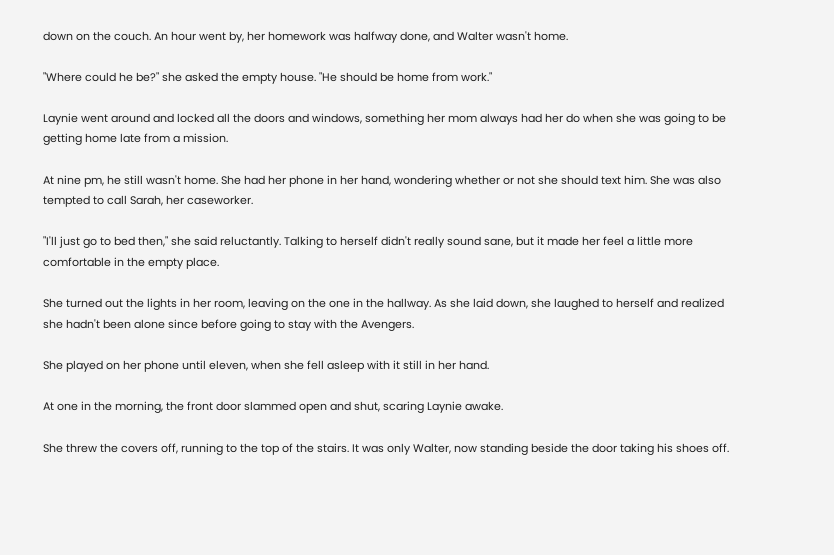down on the couch. An hour went by, her homework was halfway done, and Walter wasn't home.

"Where could he be?" she asked the empty house. "He should be home from work."

Laynie went around and locked all the doors and windows, something her mom always had her do when she was going to be getting home late from a mission.

At nine pm, he still wasn't home. She had her phone in her hand, wondering whether or not she should text him. She was also tempted to call Sarah, her caseworker.

"I'll just go to bed then," she said reluctantly. Talking to herself didn't really sound sane, but it made her feel a little more comfortable in the empty place.

She turned out the lights in her room, leaving on the one in the hallway. As she laid down, she laughed to herself and realized she hadn't been alone since before going to stay with the Avengers.

She played on her phone until eleven, when she fell asleep with it still in her hand.

At one in the morning, the front door slammed open and shut, scaring Laynie awake.

She threw the covers off, running to the top of the stairs. It was only Walter, now standing beside the door taking his shoes off.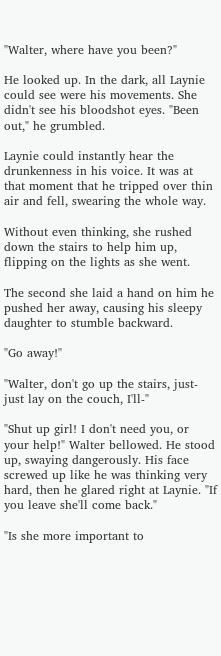"Walter, where have you been?"

He looked up. In the dark, all Laynie could see were his movements. She didn't see his bloodshot eyes. "Been out," he grumbled.

Laynie could instantly hear the drunkenness in his voice. It was at that moment that he tripped over thin air and fell, swearing the whole way.

Without even thinking, she rushed down the stairs to help him up, flipping on the lights as she went.

The second she laid a hand on him he pushed her away, causing his sleepy daughter to stumble backward.

"Go away!"

"Walter, don't go up the stairs, just- just lay on the couch, I'll-"

"Shut up girl! I don't need you, or your help!" Walter bellowed. He stood up, swaying dangerously. His face screwed up like he was thinking very hard, then he glared right at Laynie. "If you leave she'll come back."

"Is she more important to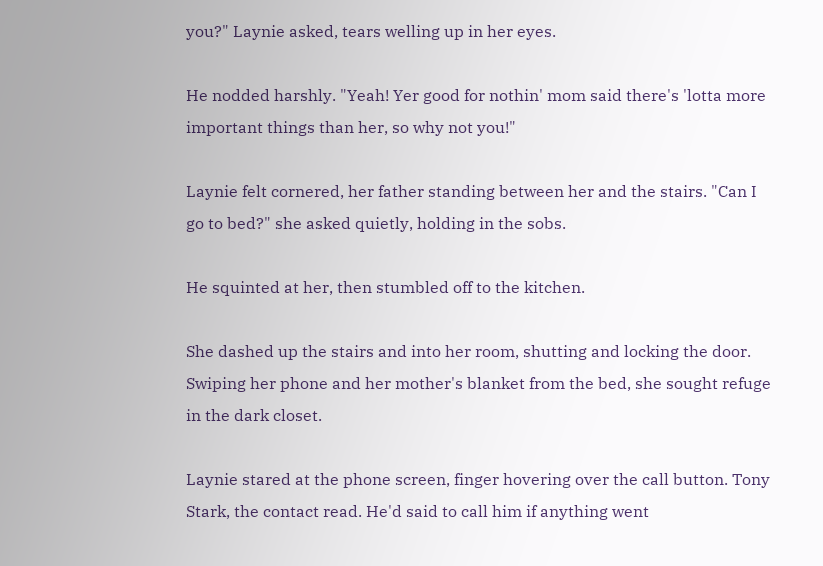you?" Laynie asked, tears welling up in her eyes.

He nodded harshly. "Yeah! Yer good for nothin' mom said there's 'lotta more important things than her, so why not you!"

Laynie felt cornered, her father standing between her and the stairs. "Can I go to bed?" she asked quietly, holding in the sobs.

He squinted at her, then stumbled off to the kitchen.

She dashed up the stairs and into her room, shutting and locking the door. Swiping her phone and her mother's blanket from the bed, she sought refuge in the dark closet.

Laynie stared at the phone screen, finger hovering over the call button. Tony Stark, the contact read. He'd said to call him if anything went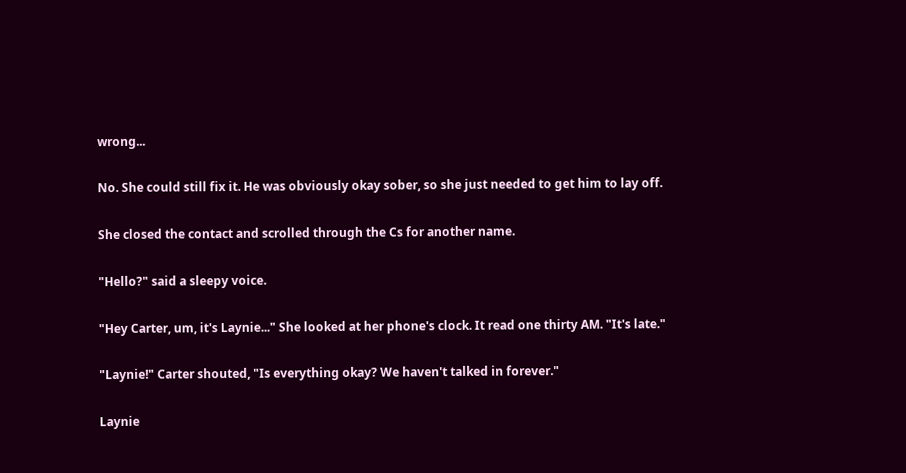wrong...

No. She could still fix it. He was obviously okay sober, so she just needed to get him to lay off.

She closed the contact and scrolled through the Cs for another name.

"Hello?" said a sleepy voice.

"Hey Carter, um, it's Laynie..." She looked at her phone's clock. It read one thirty AM. "It's late."

"Laynie!" Carter shouted, "Is everything okay? We haven't talked in forever."

Laynie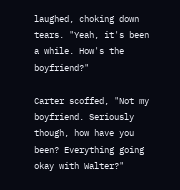laughed, choking down tears. "Yeah, it's been a while. How's the boyfriend?"

Carter scoffed, "Not my boyfriend. Seriously though, how have you been? Everything going okay with Walter?"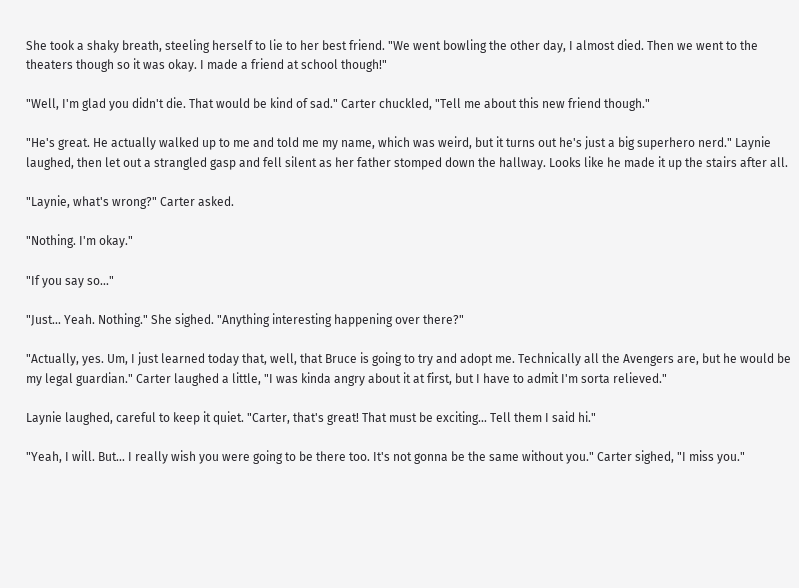She took a shaky breath, steeling herself to lie to her best friend. "We went bowling the other day, I almost died. Then we went to the theaters though so it was okay. I made a friend at school though!"

"Well, I'm glad you didn't die. That would be kind of sad." Carter chuckled, "Tell me about this new friend though."

"He's great. He actually walked up to me and told me my name, which was weird, but it turns out he's just a big superhero nerd." Laynie laughed, then let out a strangled gasp and fell silent as her father stomped down the hallway. Looks like he made it up the stairs after all.

"Laynie, what's wrong?" Carter asked.

"Nothing. I'm okay."

"If you say so..."

"Just... Yeah. Nothing." She sighed. "Anything interesting happening over there?"

"Actually, yes. Um, I just learned today that, well, that Bruce is going to try and adopt me. Technically all the Avengers are, but he would be my legal guardian." Carter laughed a little, "I was kinda angry about it at first, but I have to admit I'm sorta relieved."

Laynie laughed, careful to keep it quiet. "Carter, that's great! That must be exciting... Tell them I said hi."

"Yeah, I will. But... I really wish you were going to be there too. It's not gonna be the same without you." Carter sighed, "I miss you."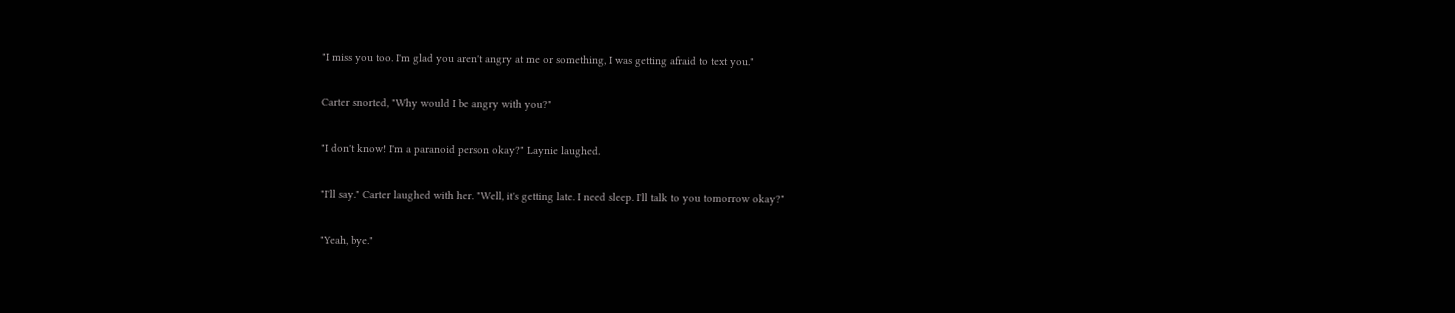"I miss you too. I'm glad you aren't angry at me or something, I was getting afraid to text you."

Carter snorted, "Why would I be angry with you?"

"I don't know! I'm a paranoid person okay?" Laynie laughed.

"I'll say." Carter laughed with her. "Well, it's getting late. I need sleep. I'll talk to you tomorrow okay?"

"Yeah, bye."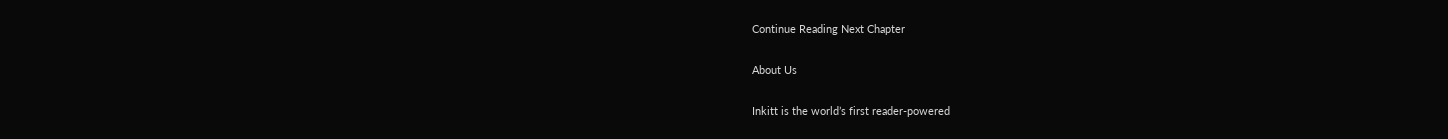Continue Reading Next Chapter

About Us

Inkitt is the world’s first reader-powered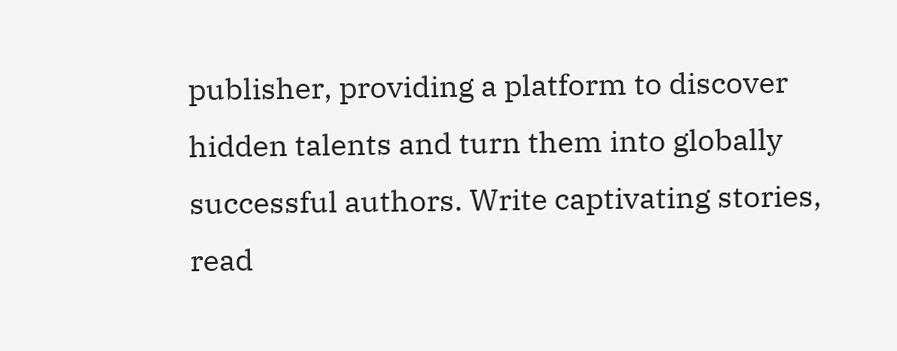publisher, providing a platform to discover hidden talents and turn them into globally successful authors. Write captivating stories, read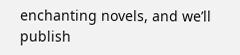enchanting novels, and we’ll publish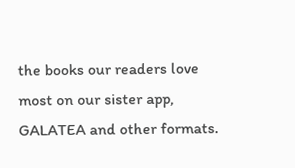the books our readers love most on our sister app, GALATEA and other formats.